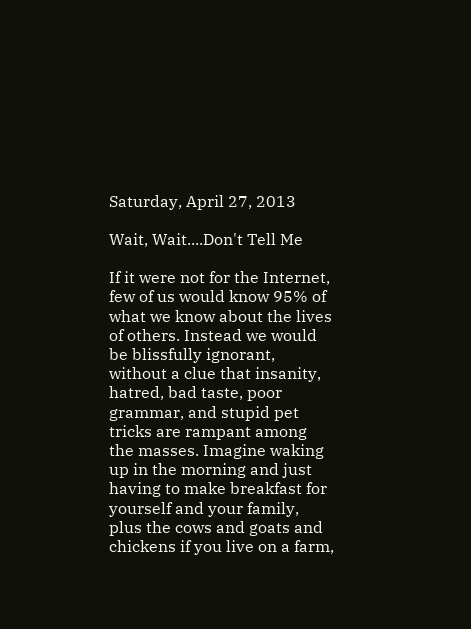Saturday, April 27, 2013

Wait, Wait....Don't Tell Me

If it were not for the Internet, few of us would know 95% of what we know about the lives of others. Instead we would be blissfully ignorant, without a clue that insanity, hatred, bad taste, poor grammar, and stupid pet tricks are rampant among the masses. Imagine waking up in the morning and just having to make breakfast for yourself and your family, plus the cows and goats and chickens if you live on a farm,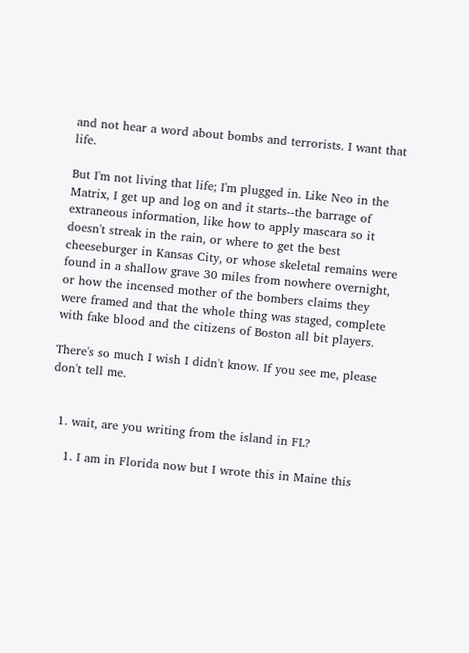and not hear a word about bombs and terrorists. I want that life.

But I'm not living that life; I'm plugged in. Like Neo in the Matrix, I get up and log on and it starts--the barrage of extraneous information, like how to apply mascara so it doesn't streak in the rain, or where to get the best cheeseburger in Kansas City, or whose skeletal remains were found in a shallow grave 30 miles from nowhere overnight, or how the incensed mother of the bombers claims they were framed and that the whole thing was staged, complete with fake blood and the citizens of Boston all bit players.

There's so much I wish I didn't know. If you see me, please don't tell me.


  1. wait, are you writing from the island in FL?

    1. I am in Florida now but I wrote this in Maine this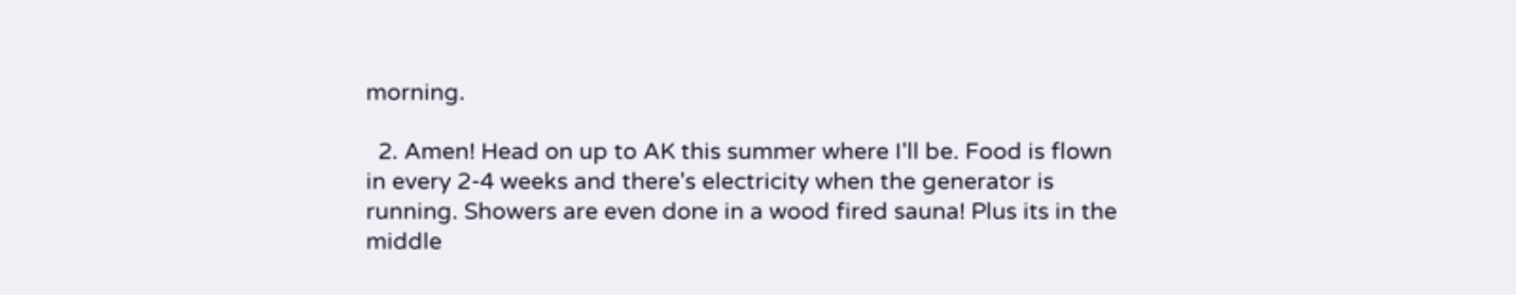morning.

  2. Amen! Head on up to AK this summer where I'll be. Food is flown in every 2-4 weeks and there's electricity when the generator is running. Showers are even done in a wood fired sauna! Plus its in the middle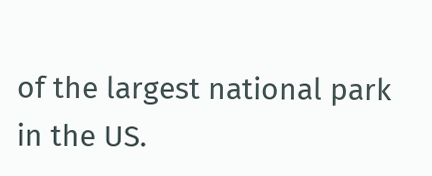of the largest national park in the US.